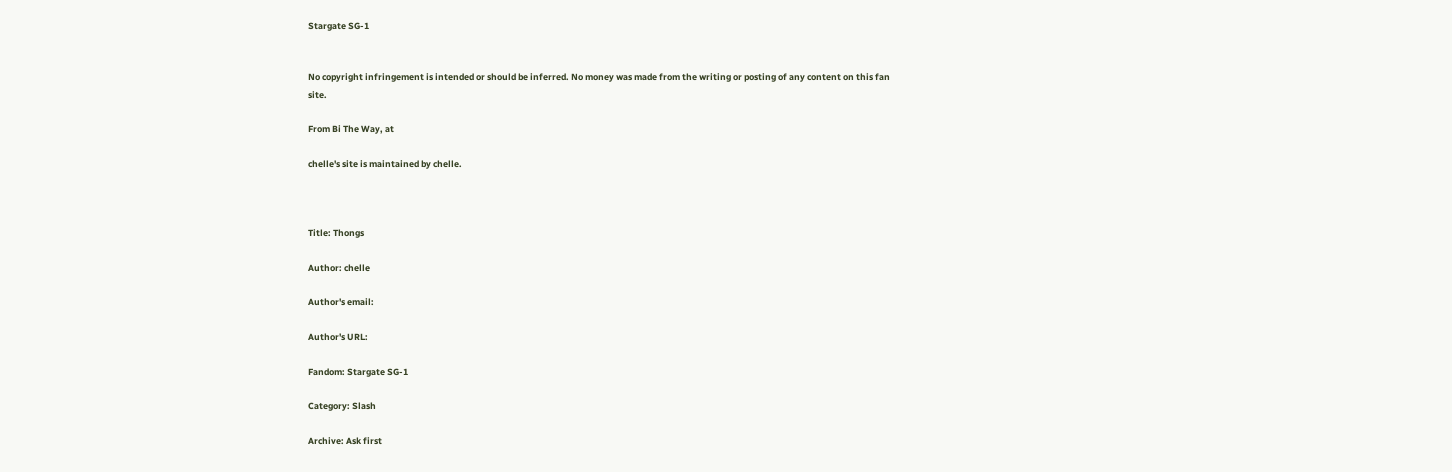Stargate SG-1


No copyright infringement is intended or should be inferred. No money was made from the writing or posting of any content on this fan site.

From Bi The Way, at

chelle's site is maintained by chelle.



Title: Thongs

Author: chelle

Author's email:

Author's URL:

Fandom: Stargate SG-1

Category: Slash

Archive: Ask first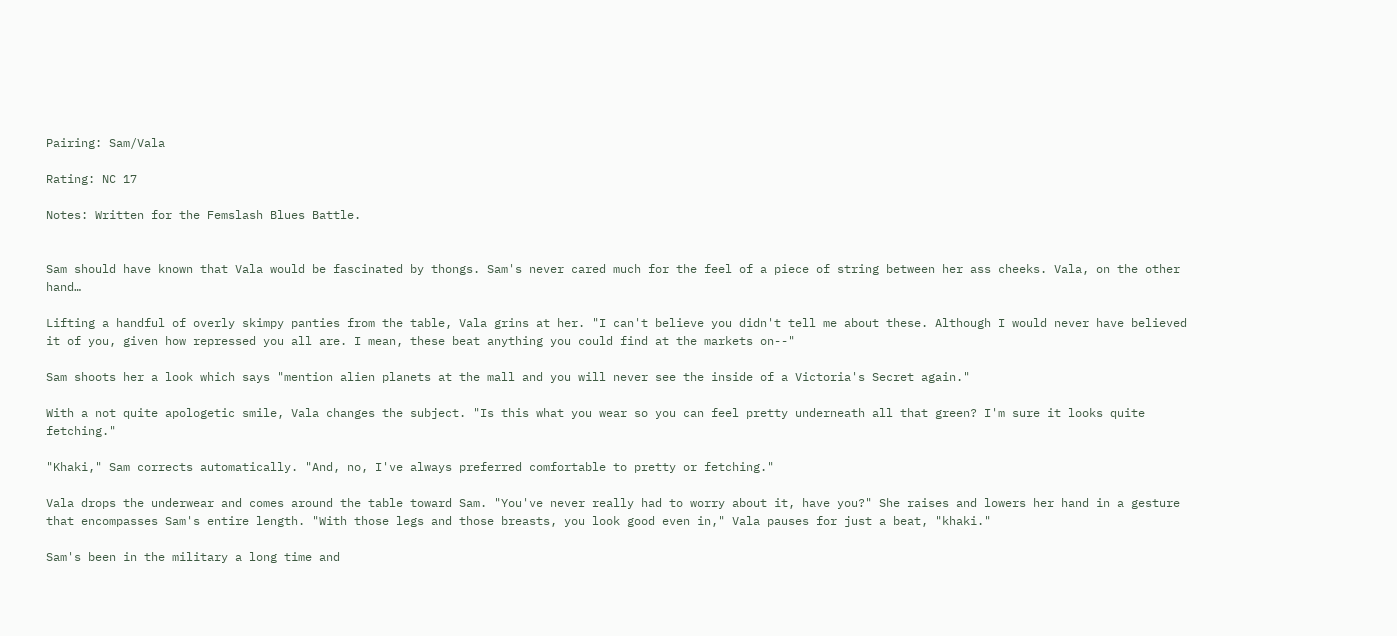Pairing: Sam/Vala

Rating: NC 17

Notes: Written for the Femslash Blues Battle.


Sam should have known that Vala would be fascinated by thongs. Sam's never cared much for the feel of a piece of string between her ass cheeks. Vala, on the other hand…

Lifting a handful of overly skimpy panties from the table, Vala grins at her. "I can't believe you didn't tell me about these. Although I would never have believed it of you, given how repressed you all are. I mean, these beat anything you could find at the markets on--"

Sam shoots her a look which says "mention alien planets at the mall and you will never see the inside of a Victoria's Secret again."

With a not quite apologetic smile, Vala changes the subject. "Is this what you wear so you can feel pretty underneath all that green? I'm sure it looks quite fetching."

"Khaki," Sam corrects automatically. "And, no, I've always preferred comfortable to pretty or fetching."

Vala drops the underwear and comes around the table toward Sam. "You've never really had to worry about it, have you?" She raises and lowers her hand in a gesture that encompasses Sam's entire length. "With those legs and those breasts, you look good even in," Vala pauses for just a beat, "khaki."

Sam's been in the military a long time and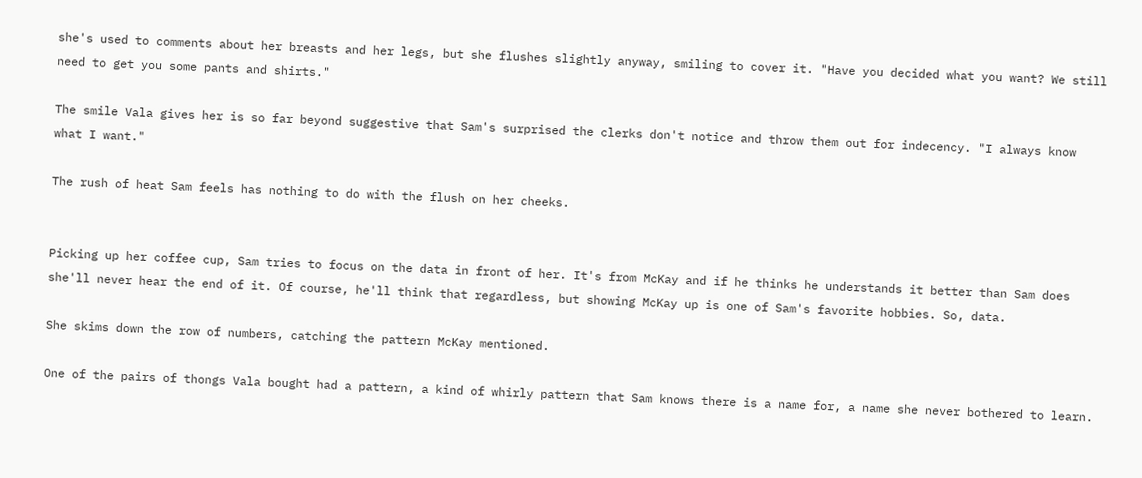she's used to comments about her breasts and her legs, but she flushes slightly anyway, smiling to cover it. "Have you decided what you want? We still need to get you some pants and shirts."

The smile Vala gives her is so far beyond suggestive that Sam's surprised the clerks don't notice and throw them out for indecency. "I always know what I want."

The rush of heat Sam feels has nothing to do with the flush on her cheeks.


Picking up her coffee cup, Sam tries to focus on the data in front of her. It's from McKay and if he thinks he understands it better than Sam does she'll never hear the end of it. Of course, he'll think that regardless, but showing McKay up is one of Sam's favorite hobbies. So, data.

She skims down the row of numbers, catching the pattern McKay mentioned.

One of the pairs of thongs Vala bought had a pattern, a kind of whirly pattern that Sam knows there is a name for, a name she never bothered to learn.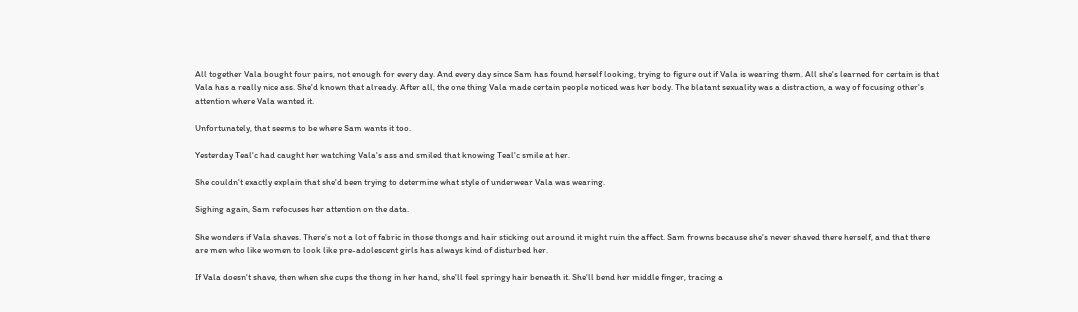All together Vala bought four pairs, not enough for every day. And every day since Sam has found herself looking, trying to figure out if Vala is wearing them. All she's learned for certain is that Vala has a really nice ass. She'd known that already. After all, the one thing Vala made certain people noticed was her body. The blatant sexuality was a distraction, a way of focusing other's attention where Vala wanted it.

Unfortunately, that seems to be where Sam wants it too.

Yesterday Teal'c had caught her watching Vala's ass and smiled that knowing Teal'c smile at her.

She couldn't exactly explain that she'd been trying to determine what style of underwear Vala was wearing.

Sighing again, Sam refocuses her attention on the data.

She wonders if Vala shaves. There's not a lot of fabric in those thongs and hair sticking out around it might ruin the affect. Sam frowns because she's never shaved there herself, and that there are men who like women to look like pre-adolescent girls has always kind of disturbed her.

If Vala doesn't shave, then when she cups the thong in her hand, she'll feel springy hair beneath it. She'll bend her middle finger, tracing a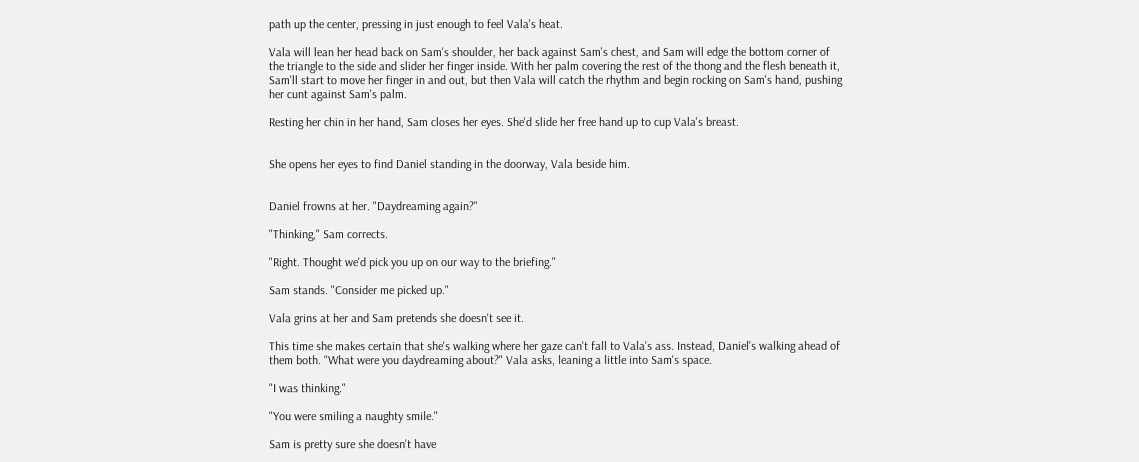path up the center, pressing in just enough to feel Vala's heat.

Vala will lean her head back on Sam's shoulder, her back against Sam's chest, and Sam will edge the bottom corner of the triangle to the side and slider her finger inside. With her palm covering the rest of the thong and the flesh beneath it, Sam'll start to move her finger in and out, but then Vala will catch the rhythm and begin rocking on Sam's hand, pushing her cunt against Sam's palm.

Resting her chin in her hand, Sam closes her eyes. She'd slide her free hand up to cup Vala's breast.


She opens her eyes to find Daniel standing in the doorway, Vala beside him.


Daniel frowns at her. "Daydreaming again?"

"Thinking," Sam corrects.

"Right. Thought we'd pick you up on our way to the briefing."

Sam stands. "Consider me picked up."

Vala grins at her and Sam pretends she doesn't see it.

This time she makes certain that she's walking where her gaze can't fall to Vala's ass. Instead, Daniel's walking ahead of them both. "What were you daydreaming about?" Vala asks, leaning a little into Sam's space.

"I was thinking."

"You were smiling a naughty smile."

Sam is pretty sure she doesn't have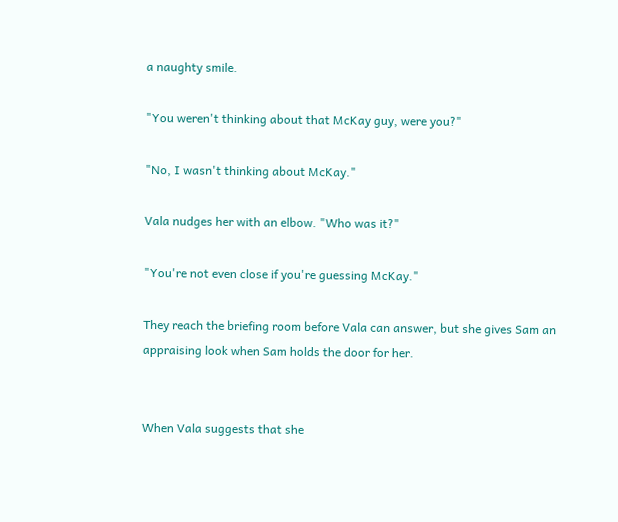a naughty smile.

"You weren't thinking about that McKay guy, were you?"

"No, I wasn't thinking about McKay."

Vala nudges her with an elbow. "Who was it?"

"You're not even close if you're guessing McKay."

They reach the briefing room before Vala can answer, but she gives Sam an appraising look when Sam holds the door for her.


When Vala suggests that she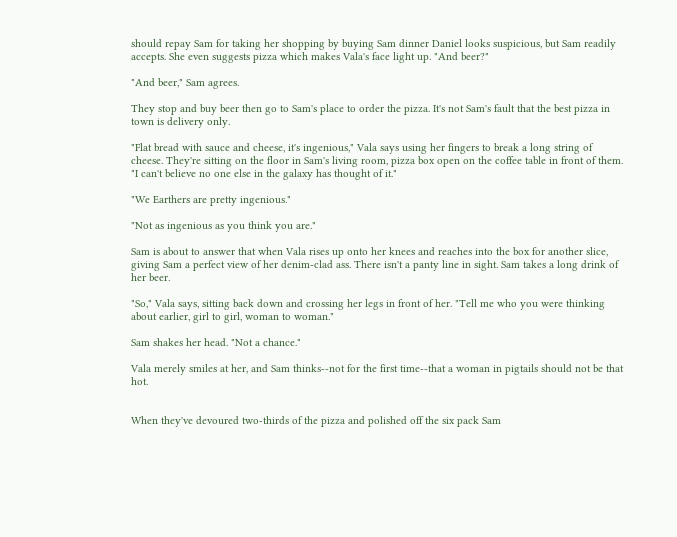should repay Sam for taking her shopping by buying Sam dinner Daniel looks suspicious, but Sam readily accepts. She even suggests pizza which makes Vala's face light up. "And beer?"

"And beer," Sam agrees.

They stop and buy beer then go to Sam's place to order the pizza. It's not Sam's fault that the best pizza in town is delivery only.

"Flat bread with sauce and cheese, it's ingenious," Vala says using her fingers to break a long string of cheese. They're sitting on the floor in Sam's living room, pizza box open on the coffee table in front of them. "I can't believe no one else in the galaxy has thought of it."

"We Earthers are pretty ingenious."

"Not as ingenious as you think you are."

Sam is about to answer that when Vala rises up onto her knees and reaches into the box for another slice, giving Sam a perfect view of her denim-clad ass. There isn't a panty line in sight. Sam takes a long drink of her beer.

"So," Vala says, sitting back down and crossing her legs in front of her. "Tell me who you were thinking about earlier, girl to girl, woman to woman."

Sam shakes her head. "Not a chance."

Vala merely smiles at her, and Sam thinks--not for the first time--that a woman in pigtails should not be that hot.


When they've devoured two-thirds of the pizza and polished off the six pack Sam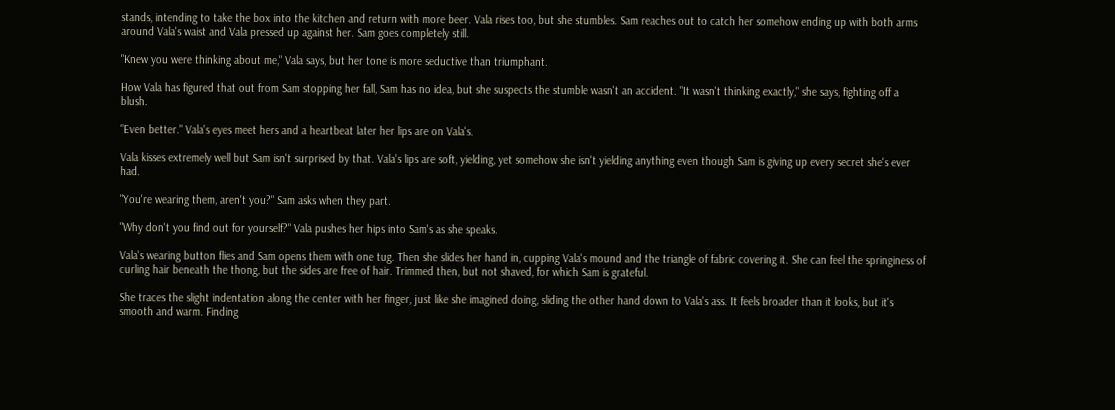stands, intending to take the box into the kitchen and return with more beer. Vala rises too, but she stumbles. Sam reaches out to catch her somehow ending up with both arms around Vala's waist and Vala pressed up against her. Sam goes completely still.

"Knew you were thinking about me," Vala says, but her tone is more seductive than triumphant.

How Vala has figured that out from Sam stopping her fall, Sam has no idea, but she suspects the stumble wasn't an accident. "It wasn't thinking exactly," she says, fighting off a blush.

"Even better." Vala's eyes meet hers and a heartbeat later her lips are on Vala's.

Vala kisses extremely well but Sam isn't surprised by that. Vala's lips are soft, yielding, yet somehow she isn't yielding anything even though Sam is giving up every secret she's ever had.

"You're wearing them, aren't you?" Sam asks when they part.

"Why don't you find out for yourself?" Vala pushes her hips into Sam's as she speaks.

Vala's wearing button flies and Sam opens them with one tug. Then she slides her hand in, cupping Vala's mound and the triangle of fabric covering it. She can feel the springiness of curling hair beneath the thong, but the sides are free of hair. Trimmed then, but not shaved, for which Sam is grateful.

She traces the slight indentation along the center with her finger, just like she imagined doing, sliding the other hand down to Vala's ass. It feels broader than it looks, but it's smooth and warm. Finding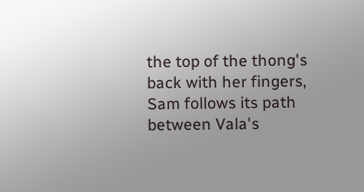the top of the thong's back with her fingers, Sam follows its path between Vala's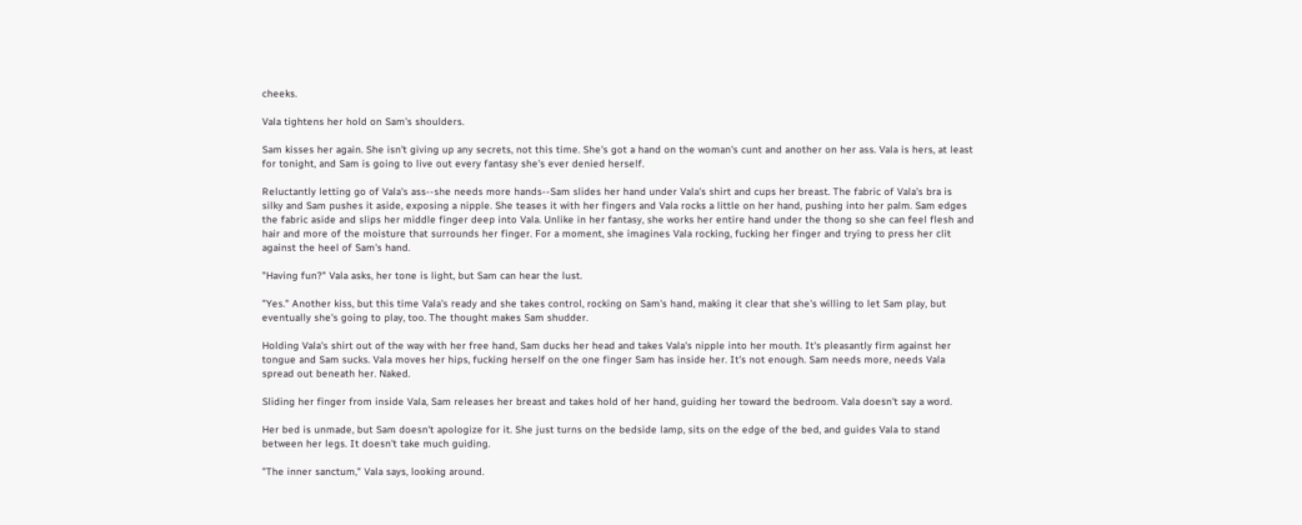cheeks.

Vala tightens her hold on Sam's shoulders.

Sam kisses her again. She isn't giving up any secrets, not this time. She's got a hand on the woman's cunt and another on her ass. Vala is hers, at least for tonight, and Sam is going to live out every fantasy she's ever denied herself.

Reluctantly letting go of Vala's ass--she needs more hands--Sam slides her hand under Vala's shirt and cups her breast. The fabric of Vala's bra is silky and Sam pushes it aside, exposing a nipple. She teases it with her fingers and Vala rocks a little on her hand, pushing into her palm. Sam edges the fabric aside and slips her middle finger deep into Vala. Unlike in her fantasy, she works her entire hand under the thong so she can feel flesh and hair and more of the moisture that surrounds her finger. For a moment, she imagines Vala rocking, fucking her finger and trying to press her clit against the heel of Sam's hand.

"Having fun?" Vala asks, her tone is light, but Sam can hear the lust.

"Yes." Another kiss, but this time Vala's ready and she takes control, rocking on Sam's hand, making it clear that she's willing to let Sam play, but eventually she's going to play, too. The thought makes Sam shudder.

Holding Vala's shirt out of the way with her free hand, Sam ducks her head and takes Vala's nipple into her mouth. It's pleasantly firm against her tongue and Sam sucks. Vala moves her hips, fucking herself on the one finger Sam has inside her. It's not enough. Sam needs more, needs Vala spread out beneath her. Naked.

Sliding her finger from inside Vala, Sam releases her breast and takes hold of her hand, guiding her toward the bedroom. Vala doesn't say a word.

Her bed is unmade, but Sam doesn't apologize for it. She just turns on the bedside lamp, sits on the edge of the bed, and guides Vala to stand between her legs. It doesn't take much guiding.

"The inner sanctum," Vala says, looking around.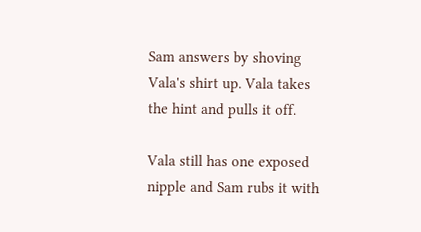Sam answers by shoving Vala's shirt up. Vala takes the hint and pulls it off.

Vala still has one exposed nipple and Sam rubs it with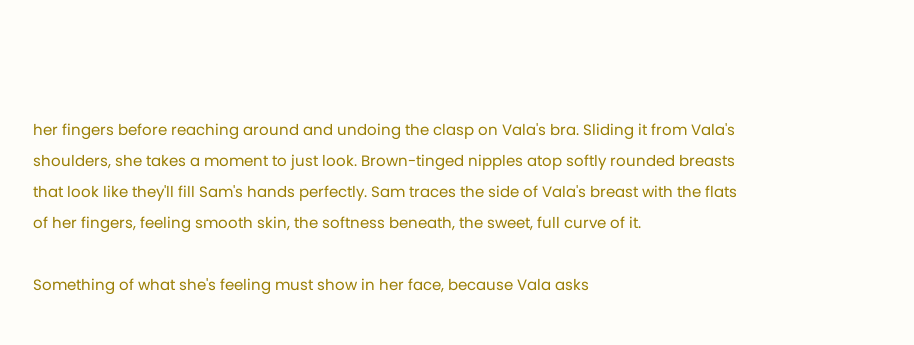her fingers before reaching around and undoing the clasp on Vala's bra. Sliding it from Vala's shoulders, she takes a moment to just look. Brown-tinged nipples atop softly rounded breasts that look like they'll fill Sam's hands perfectly. Sam traces the side of Vala's breast with the flats of her fingers, feeling smooth skin, the softness beneath, the sweet, full curve of it.

Something of what she's feeling must show in her face, because Vala asks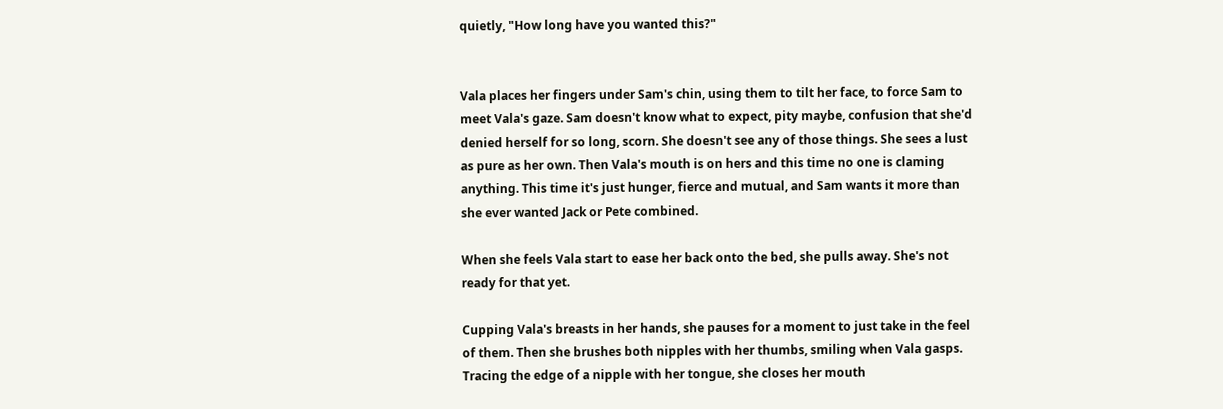quietly, "How long have you wanted this?"


Vala places her fingers under Sam's chin, using them to tilt her face, to force Sam to meet Vala's gaze. Sam doesn't know what to expect, pity maybe, confusion that she'd denied herself for so long, scorn. She doesn't see any of those things. She sees a lust as pure as her own. Then Vala's mouth is on hers and this time no one is claming anything. This time it's just hunger, fierce and mutual, and Sam wants it more than she ever wanted Jack or Pete combined.

When she feels Vala start to ease her back onto the bed, she pulls away. She's not ready for that yet.

Cupping Vala's breasts in her hands, she pauses for a moment to just take in the feel of them. Then she brushes both nipples with her thumbs, smiling when Vala gasps. Tracing the edge of a nipple with her tongue, she closes her mouth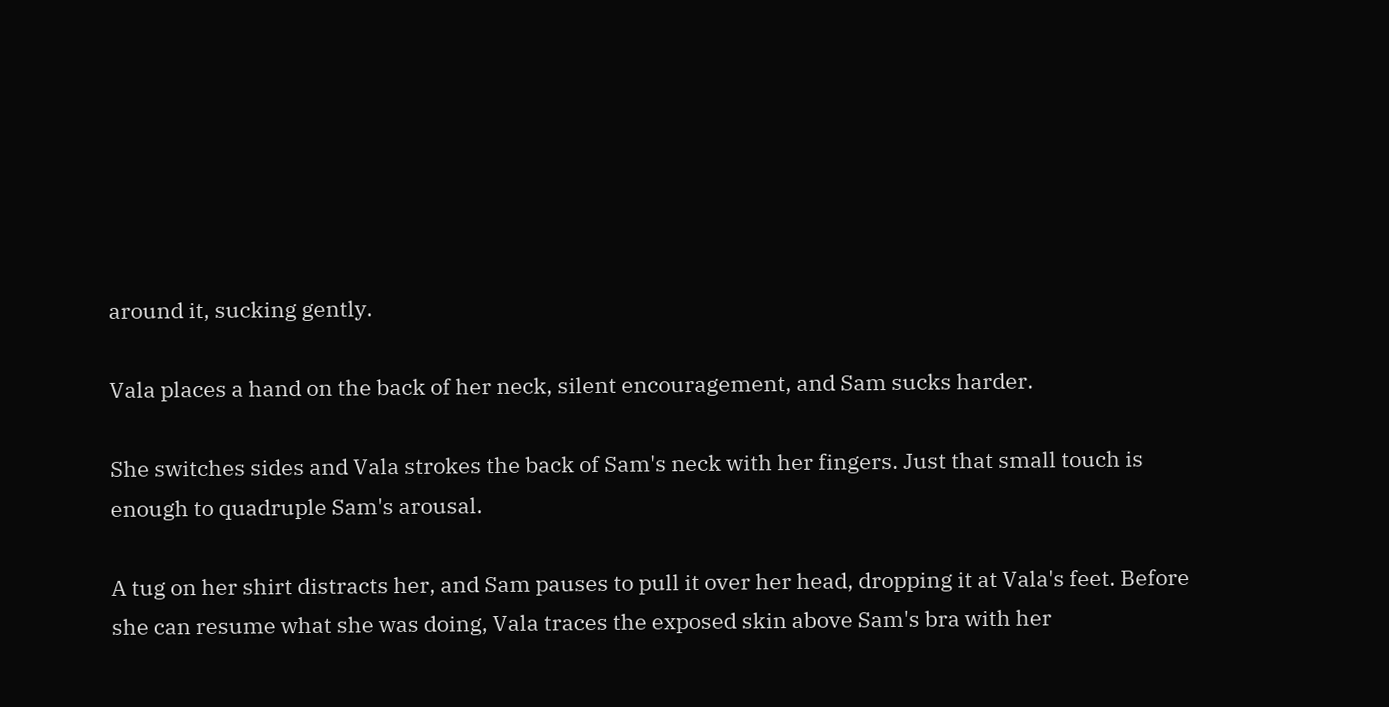around it, sucking gently.

Vala places a hand on the back of her neck, silent encouragement, and Sam sucks harder.

She switches sides and Vala strokes the back of Sam's neck with her fingers. Just that small touch is enough to quadruple Sam's arousal.

A tug on her shirt distracts her, and Sam pauses to pull it over her head, dropping it at Vala's feet. Before she can resume what she was doing, Vala traces the exposed skin above Sam's bra with her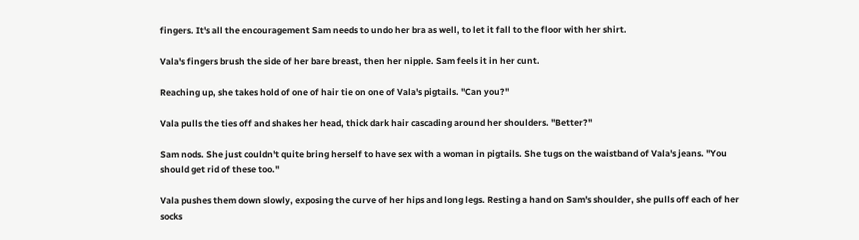fingers. It's all the encouragement Sam needs to undo her bra as well, to let it fall to the floor with her shirt.

Vala's fingers brush the side of her bare breast, then her nipple. Sam feels it in her cunt.

Reaching up, she takes hold of one of hair tie on one of Vala's pigtails. "Can you?"

Vala pulls the ties off and shakes her head, thick dark hair cascading around her shoulders. "Better?"

Sam nods. She just couldn't quite bring herself to have sex with a woman in pigtails. She tugs on the waistband of Vala's jeans. "You should get rid of these too."

Vala pushes them down slowly, exposing the curve of her hips and long legs. Resting a hand on Sam's shoulder, she pulls off each of her socks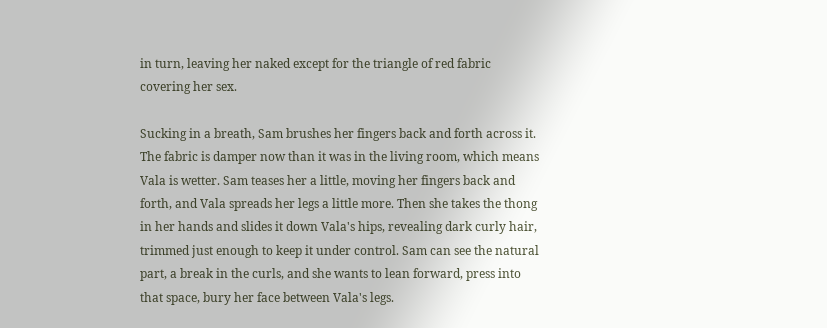in turn, leaving her naked except for the triangle of red fabric covering her sex.

Sucking in a breath, Sam brushes her fingers back and forth across it. The fabric is damper now than it was in the living room, which means Vala is wetter. Sam teases her a little, moving her fingers back and forth, and Vala spreads her legs a little more. Then she takes the thong in her hands and slides it down Vala's hips, revealing dark curly hair, trimmed just enough to keep it under control. Sam can see the natural part, a break in the curls, and she wants to lean forward, press into that space, bury her face between Vala's legs.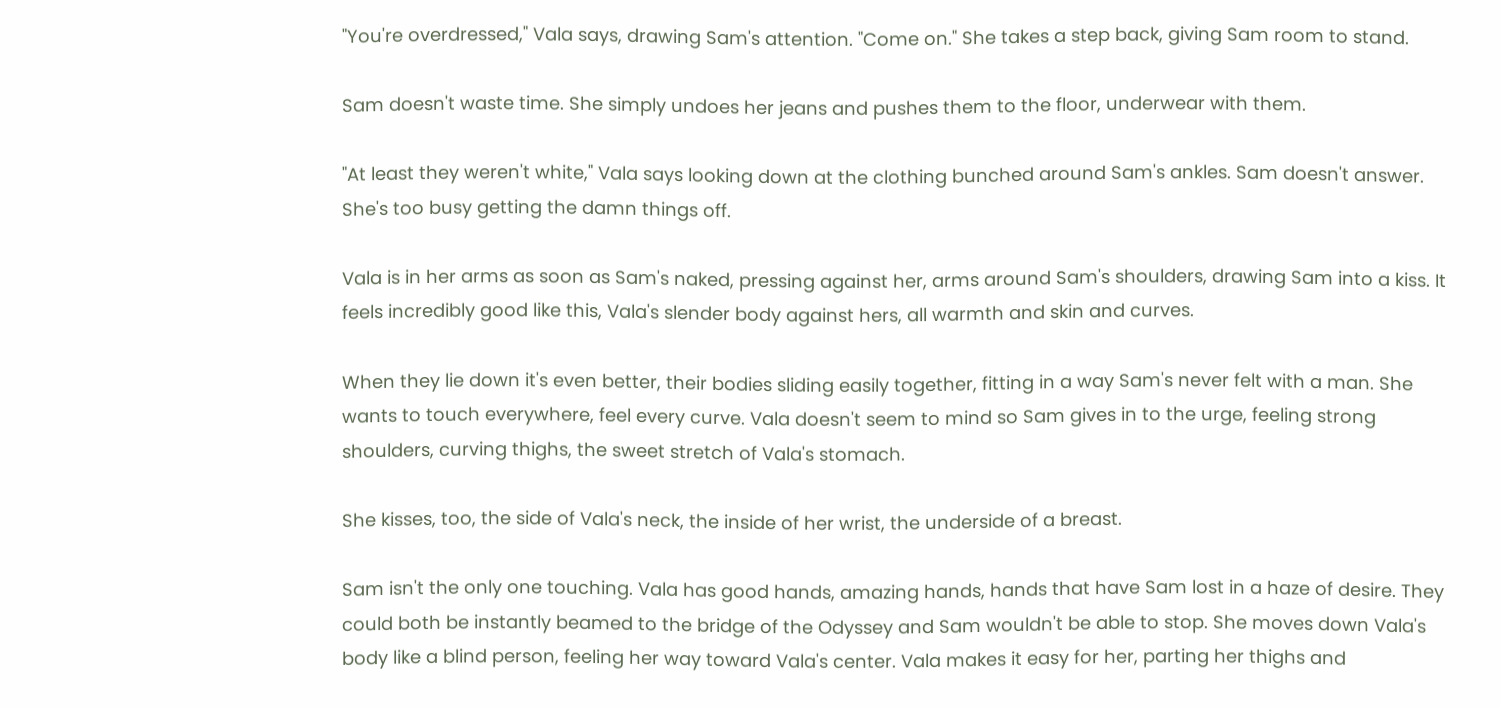"You're overdressed," Vala says, drawing Sam's attention. "Come on." She takes a step back, giving Sam room to stand.

Sam doesn't waste time. She simply undoes her jeans and pushes them to the floor, underwear with them.

"At least they weren't white," Vala says looking down at the clothing bunched around Sam's ankles. Sam doesn't answer. She's too busy getting the damn things off.

Vala is in her arms as soon as Sam's naked, pressing against her, arms around Sam's shoulders, drawing Sam into a kiss. It feels incredibly good like this, Vala's slender body against hers, all warmth and skin and curves.

When they lie down it's even better, their bodies sliding easily together, fitting in a way Sam's never felt with a man. She wants to touch everywhere, feel every curve. Vala doesn't seem to mind so Sam gives in to the urge, feeling strong shoulders, curving thighs, the sweet stretch of Vala's stomach.

She kisses, too, the side of Vala's neck, the inside of her wrist, the underside of a breast.

Sam isn't the only one touching. Vala has good hands, amazing hands, hands that have Sam lost in a haze of desire. They could both be instantly beamed to the bridge of the Odyssey and Sam wouldn't be able to stop. She moves down Vala's body like a blind person, feeling her way toward Vala's center. Vala makes it easy for her, parting her thighs and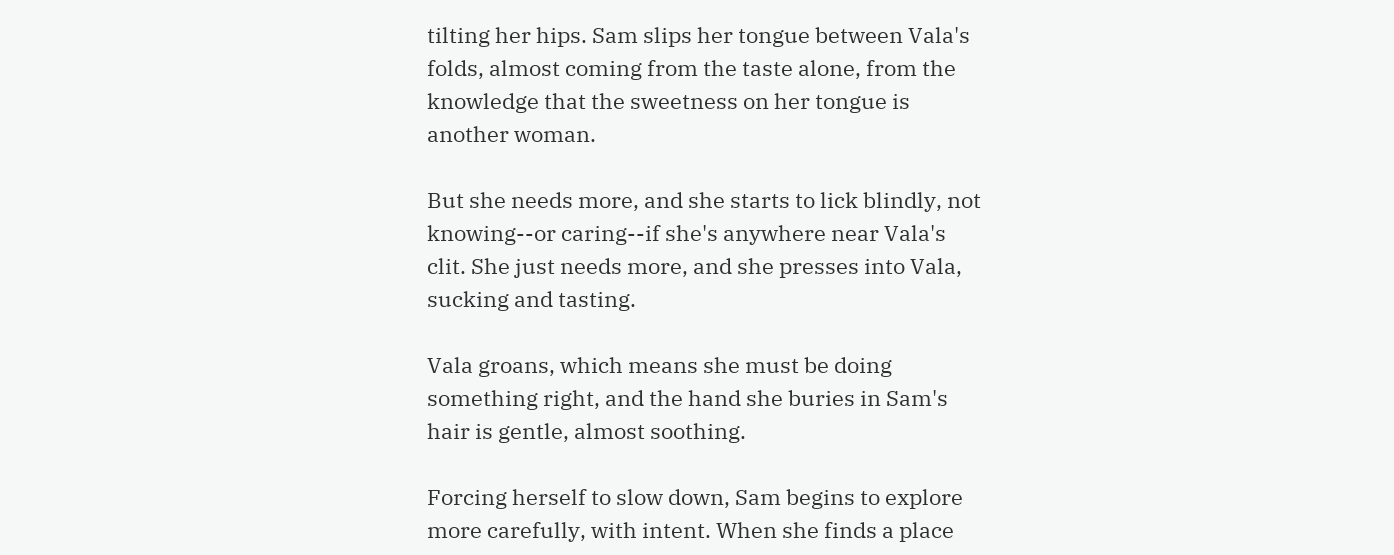tilting her hips. Sam slips her tongue between Vala's folds, almost coming from the taste alone, from the knowledge that the sweetness on her tongue is another woman.

But she needs more, and she starts to lick blindly, not knowing--or caring--if she's anywhere near Vala's clit. She just needs more, and she presses into Vala, sucking and tasting.

Vala groans, which means she must be doing something right, and the hand she buries in Sam's hair is gentle, almost soothing.

Forcing herself to slow down, Sam begins to explore more carefully, with intent. When she finds a place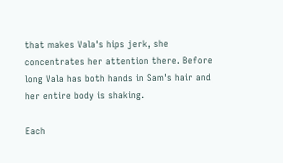that makes Vala's hips jerk, she concentrates her attention there. Before long Vala has both hands in Sam's hair and her entire body is shaking.

Each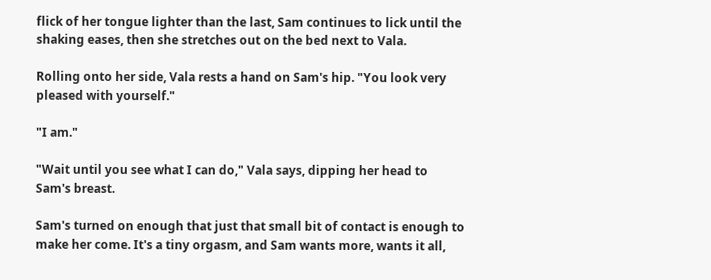flick of her tongue lighter than the last, Sam continues to lick until the shaking eases, then she stretches out on the bed next to Vala.

Rolling onto her side, Vala rests a hand on Sam's hip. "You look very pleased with yourself."

"I am."

"Wait until you see what I can do," Vala says, dipping her head to Sam's breast.

Sam's turned on enough that just that small bit of contact is enough to make her come. It's a tiny orgasm, and Sam wants more, wants it all,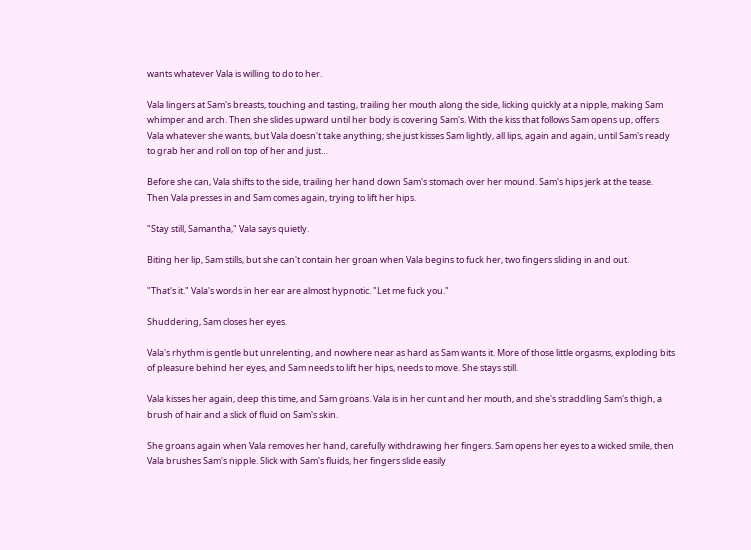wants whatever Vala is willing to do to her.

Vala lingers at Sam's breasts, touching and tasting, trailing her mouth along the side, licking quickly at a nipple, making Sam whimper and arch. Then she slides upward until her body is covering Sam's. With the kiss that follows Sam opens up, offers Vala whatever she wants, but Vala doesn't take anything; she just kisses Sam lightly, all lips, again and again, until Sam's ready to grab her and roll on top of her and just…

Before she can, Vala shifts to the side, trailing her hand down Sam's stomach over her mound. Sam's hips jerk at the tease. Then Vala presses in and Sam comes again, trying to lift her hips.

"Stay still, Samantha," Vala says quietly.

Biting her lip, Sam stills, but she can't contain her groan when Vala begins to fuck her, two fingers sliding in and out.

"That's it." Vala's words in her ear are almost hypnotic. "Let me fuck you."

Shuddering, Sam closes her eyes.

Vala's rhythm is gentle but unrelenting, and nowhere near as hard as Sam wants it. More of those little orgasms, exploding bits of pleasure behind her eyes, and Sam needs to lift her hips, needs to move. She stays still.

Vala kisses her again, deep this time, and Sam groans. Vala is in her cunt and her mouth, and she's straddling Sam's thigh, a brush of hair and a slick of fluid on Sam's skin.

She groans again when Vala removes her hand, carefully withdrawing her fingers. Sam opens her eyes to a wicked smile, then Vala brushes Sam's nipple. Slick with Sam's fluids, her fingers slide easily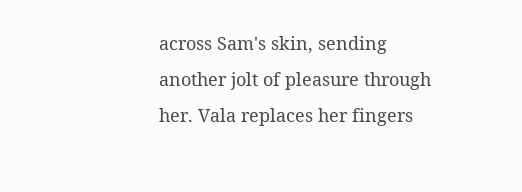across Sam's skin, sending another jolt of pleasure through her. Vala replaces her fingers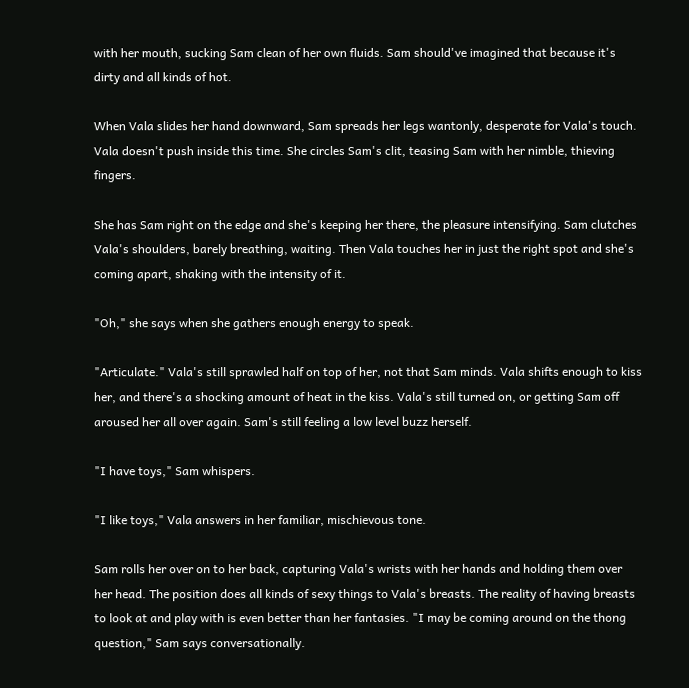with her mouth, sucking Sam clean of her own fluids. Sam should've imagined that because it's dirty and all kinds of hot.

When Vala slides her hand downward, Sam spreads her legs wantonly, desperate for Vala's touch. Vala doesn't push inside this time. She circles Sam's clit, teasing Sam with her nimble, thieving fingers.

She has Sam right on the edge and she's keeping her there, the pleasure intensifying. Sam clutches Vala's shoulders, barely breathing, waiting. Then Vala touches her in just the right spot and she's coming apart, shaking with the intensity of it.

"Oh," she says when she gathers enough energy to speak.

"Articulate." Vala's still sprawled half on top of her, not that Sam minds. Vala shifts enough to kiss her, and there's a shocking amount of heat in the kiss. Vala's still turned on, or getting Sam off aroused her all over again. Sam's still feeling a low level buzz herself.

"I have toys," Sam whispers.

"I like toys," Vala answers in her familiar, mischievous tone.

Sam rolls her over on to her back, capturing Vala's wrists with her hands and holding them over her head. The position does all kinds of sexy things to Vala's breasts. The reality of having breasts to look at and play with is even better than her fantasies. "I may be coming around on the thong question," Sam says conversationally.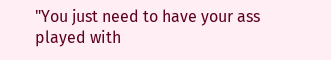"You just need to have your ass played with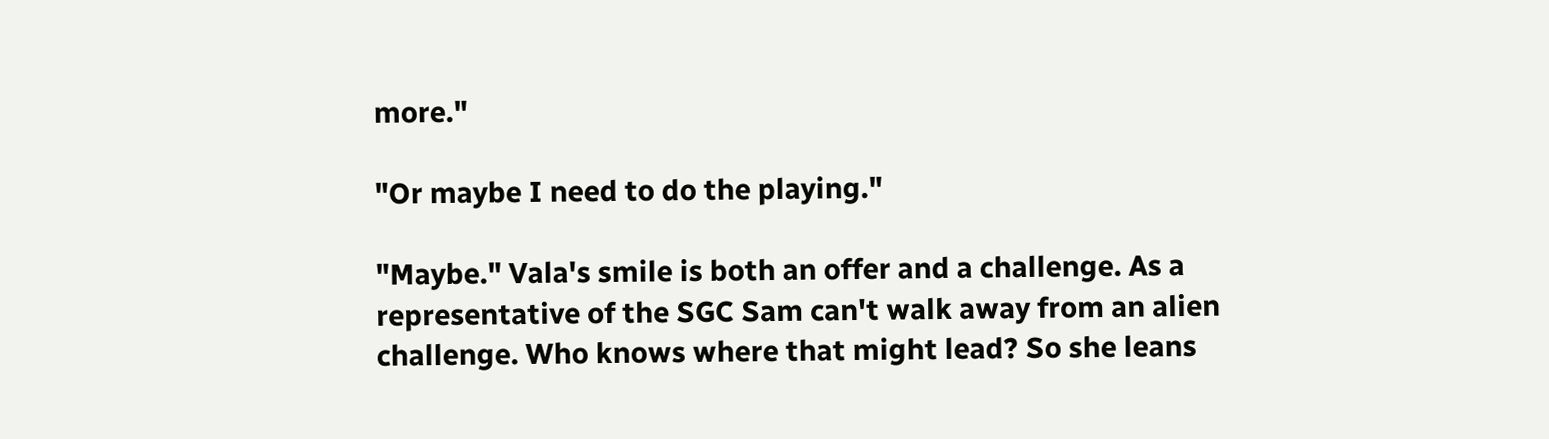more."

"Or maybe I need to do the playing."

"Maybe." Vala's smile is both an offer and a challenge. As a representative of the SGC Sam can't walk away from an alien challenge. Who knows where that might lead? So she leans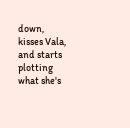down, kisses Vala, and starts plotting what she's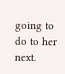going to do to her next.